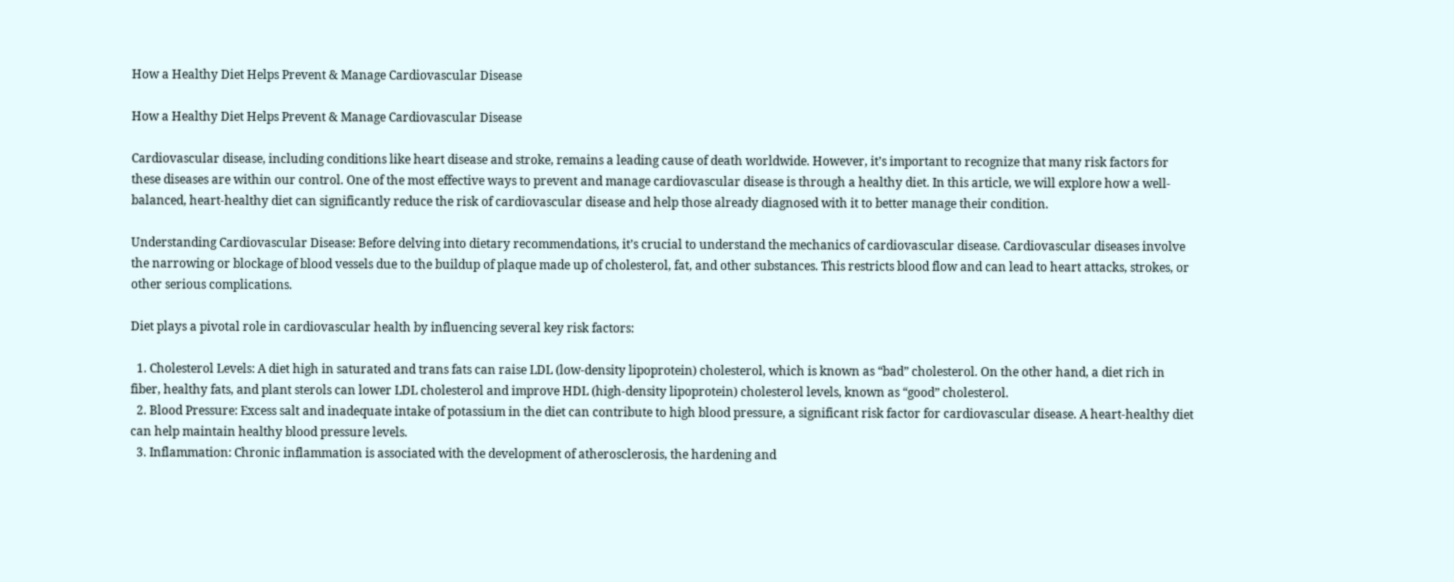How a Healthy Diet Helps Prevent & Manage Cardiovascular Disease

How a Healthy Diet Helps Prevent & Manage Cardiovascular Disease

Cardiovascular disease, including conditions like heart disease and stroke, remains a leading cause of death worldwide. However, it’s important to recognize that many risk factors for these diseases are within our control. One of the most effective ways to prevent and manage cardiovascular disease is through a healthy diet. In this article, we will explore how a well-balanced, heart-healthy diet can significantly reduce the risk of cardiovascular disease and help those already diagnosed with it to better manage their condition.

Understanding Cardiovascular Disease: Before delving into dietary recommendations, it’s crucial to understand the mechanics of cardiovascular disease. Cardiovascular diseases involve the narrowing or blockage of blood vessels due to the buildup of plaque made up of cholesterol, fat, and other substances. This restricts blood flow and can lead to heart attacks, strokes, or other serious complications.

Diet plays a pivotal role in cardiovascular health by influencing several key risk factors:

  1. Cholesterol Levels: A diet high in saturated and trans fats can raise LDL (low-density lipoprotein) cholesterol, which is known as “bad” cholesterol. On the other hand, a diet rich in fiber, healthy fats, and plant sterols can lower LDL cholesterol and improve HDL (high-density lipoprotein) cholesterol levels, known as “good” cholesterol.
  2. Blood Pressure: Excess salt and inadequate intake of potassium in the diet can contribute to high blood pressure, a significant risk factor for cardiovascular disease. A heart-healthy diet can help maintain healthy blood pressure levels.
  3. Inflammation: Chronic inflammation is associated with the development of atherosclerosis, the hardening and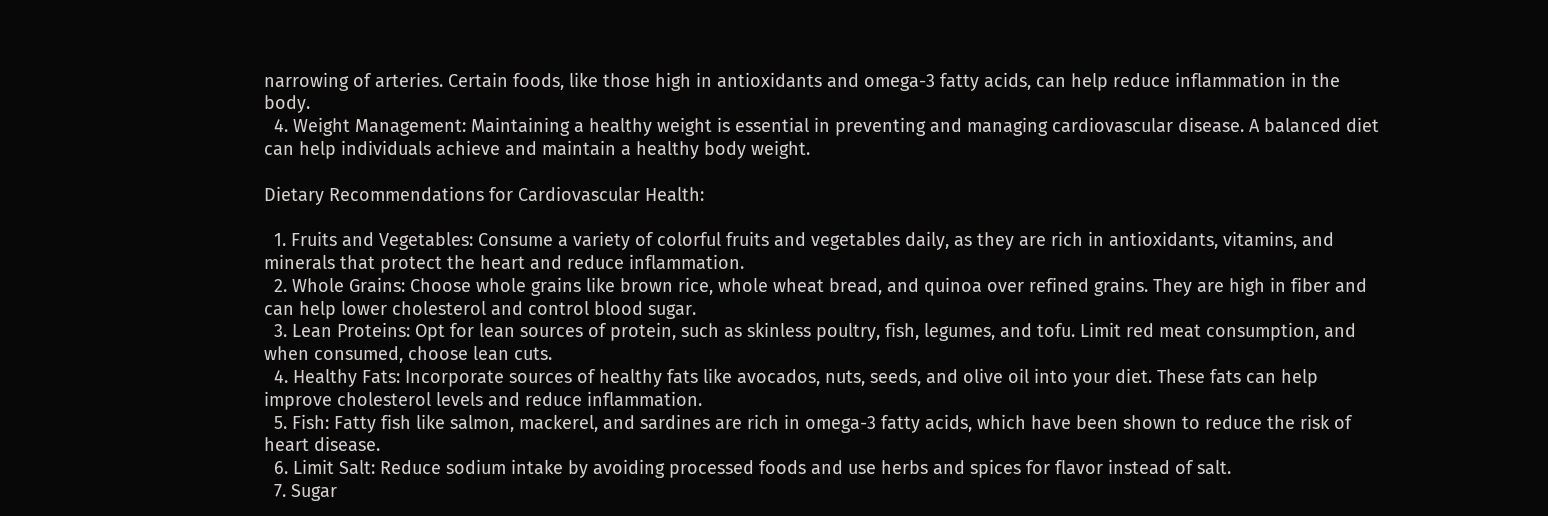narrowing of arteries. Certain foods, like those high in antioxidants and omega-3 fatty acids, can help reduce inflammation in the body.
  4. Weight Management: Maintaining a healthy weight is essential in preventing and managing cardiovascular disease. A balanced diet can help individuals achieve and maintain a healthy body weight.

Dietary Recommendations for Cardiovascular Health:

  1. Fruits and Vegetables: Consume a variety of colorful fruits and vegetables daily, as they are rich in antioxidants, vitamins, and minerals that protect the heart and reduce inflammation.
  2. Whole Grains: Choose whole grains like brown rice, whole wheat bread, and quinoa over refined grains. They are high in fiber and can help lower cholesterol and control blood sugar.
  3. Lean Proteins: Opt for lean sources of protein, such as skinless poultry, fish, legumes, and tofu. Limit red meat consumption, and when consumed, choose lean cuts.
  4. Healthy Fats: Incorporate sources of healthy fats like avocados, nuts, seeds, and olive oil into your diet. These fats can help improve cholesterol levels and reduce inflammation.
  5. Fish: Fatty fish like salmon, mackerel, and sardines are rich in omega-3 fatty acids, which have been shown to reduce the risk of heart disease.
  6. Limit Salt: Reduce sodium intake by avoiding processed foods and use herbs and spices for flavor instead of salt.
  7. Sugar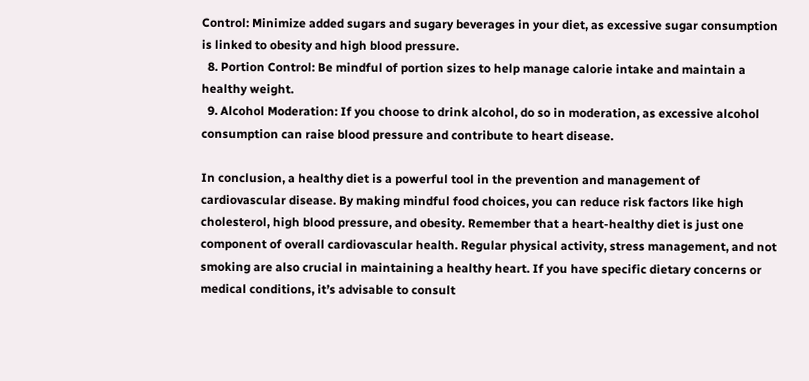Control: Minimize added sugars and sugary beverages in your diet, as excessive sugar consumption is linked to obesity and high blood pressure.
  8. Portion Control: Be mindful of portion sizes to help manage calorie intake and maintain a healthy weight.
  9. Alcohol Moderation: If you choose to drink alcohol, do so in moderation, as excessive alcohol consumption can raise blood pressure and contribute to heart disease.

In conclusion, a healthy diet is a powerful tool in the prevention and management of cardiovascular disease. By making mindful food choices, you can reduce risk factors like high cholesterol, high blood pressure, and obesity. Remember that a heart-healthy diet is just one component of overall cardiovascular health. Regular physical activity, stress management, and not smoking are also crucial in maintaining a healthy heart. If you have specific dietary concerns or medical conditions, it’s advisable to consult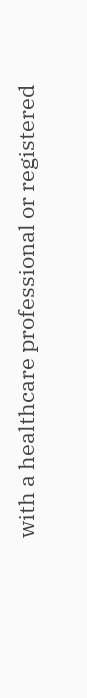with a healthcare professional or registered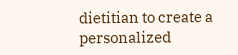dietitian to create a personalized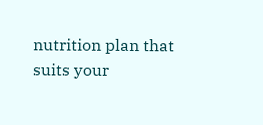nutrition plan that suits your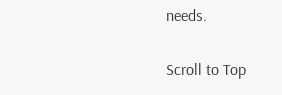needs.


Scroll to Top